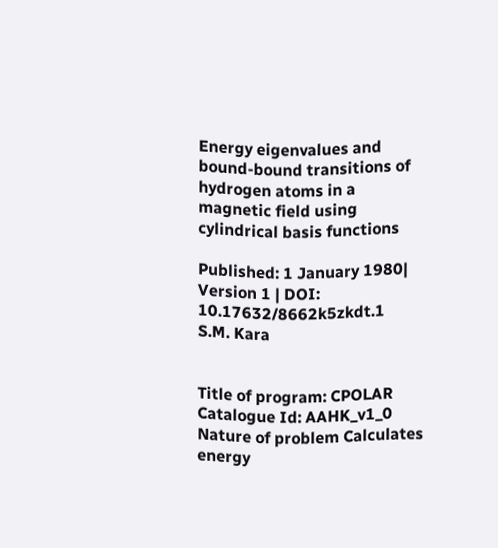Energy eigenvalues and bound-bound transitions of hydrogen atoms in a magnetic field using cylindrical basis functions

Published: 1 January 1980| Version 1 | DOI: 10.17632/8662k5zkdt.1
S.M. Kara


Title of program: CPOLAR Catalogue Id: AAHK_v1_0 Nature of problem Calculates energy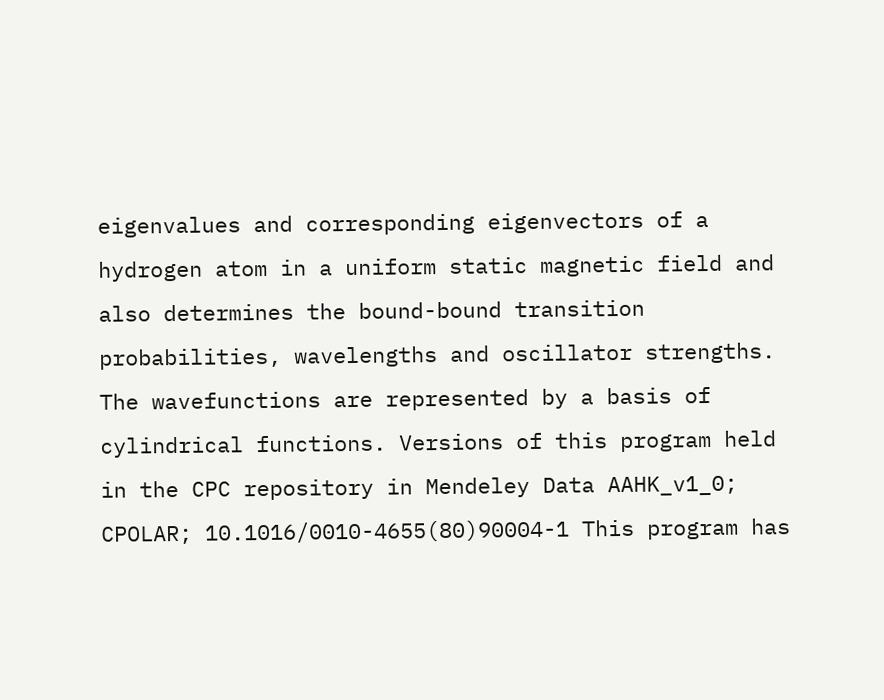eigenvalues and corresponding eigenvectors of a hydrogen atom in a uniform static magnetic field and also determines the bound-bound transition probabilities, wavelengths and oscillator strengths. The wavefunctions are represented by a basis of cylindrical functions. Versions of this program held in the CPC repository in Mendeley Data AAHK_v1_0; CPOLAR; 10.1016/0010-4655(80)90004-1 This program has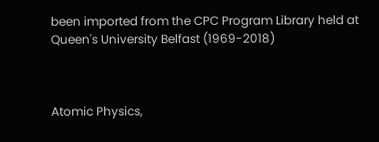been imported from the CPC Program Library held at Queen's University Belfast (1969-2018)



Atomic Physics,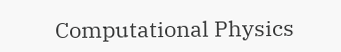Computational Physics